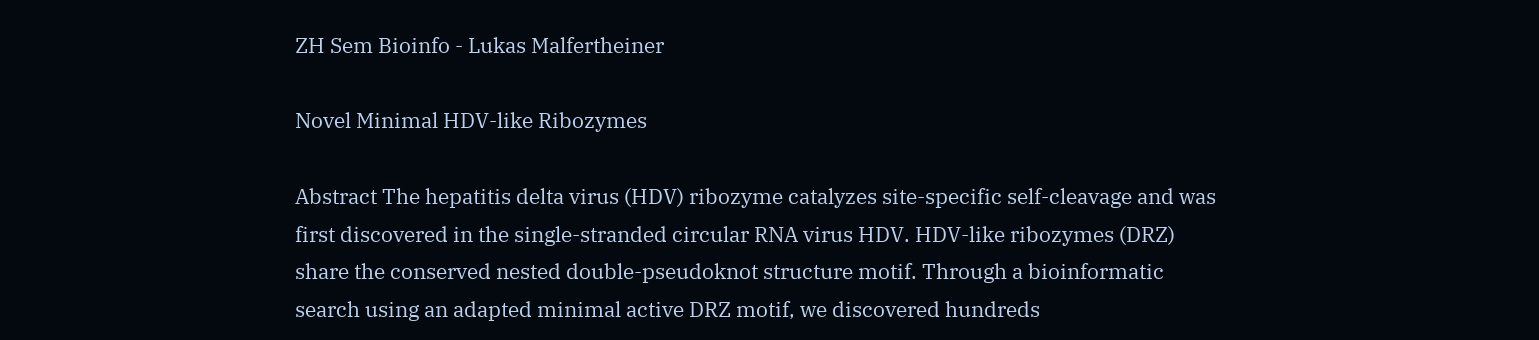ZH Sem Bioinfo - Lukas Malfertheiner

Novel Minimal HDV-like Ribozymes

Abstract The hepatitis delta virus (HDV) ribozyme catalyzes site-specific self-cleavage and was first discovered in the single-stranded circular RNA virus HDV. HDV-like ribozymes (DRZ) share the conserved nested double-pseudoknot structure motif. Through a bioinformatic search using an adapted minimal active DRZ motif, we discovered hundreds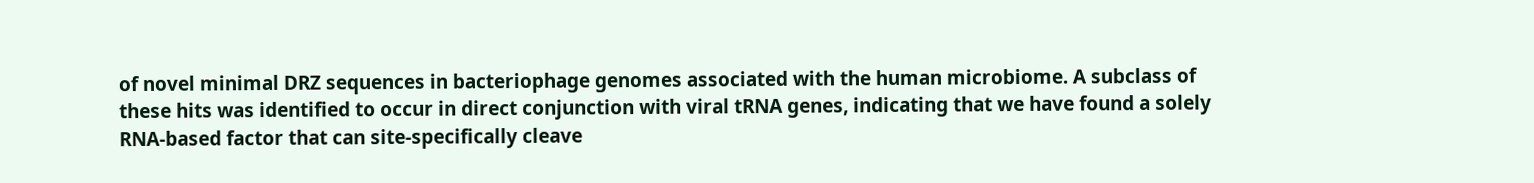of novel minimal DRZ sequences in bacteriophage genomes associated with the human microbiome. A subclass of these hits was identified to occur in direct conjunction with viral tRNA genes, indicating that we have found a solely RNA-based factor that can site-specifically cleave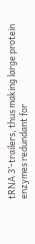tRNA 3’-trailers, thus making large protein enzymes redundant for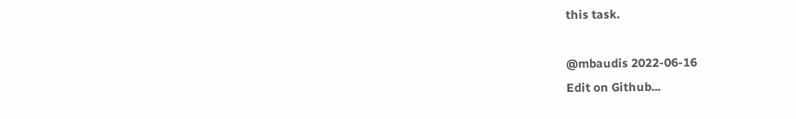this task.

@mbaudis 2022-06-16
Edit on Github...